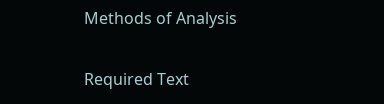Methods of Analysis

Required Text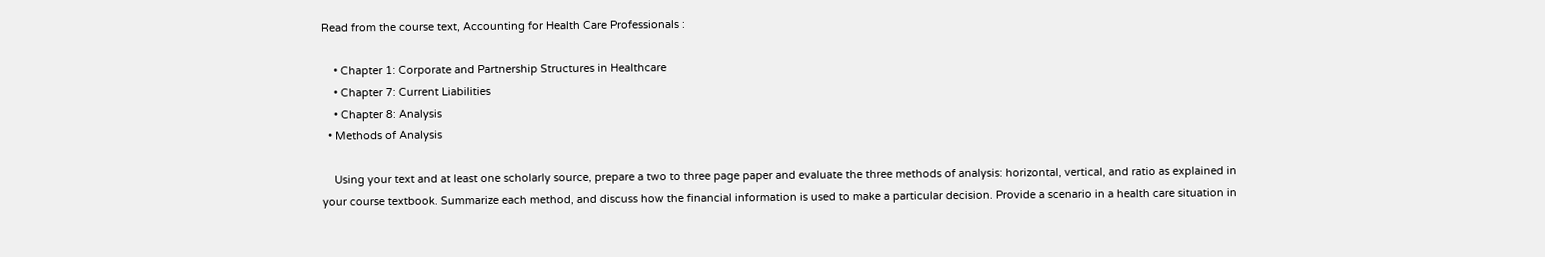Read from the course text, Accounting for Health Care Professionals :

    • Chapter 1: Corporate and Partnership Structures in Healthcare
    • Chapter 7: Current Liabilities
    • Chapter 8: Analysis
  • Methods of Analysis

    Using your text and at least one scholarly source, prepare a two to three page paper and evaluate the three methods of analysis: horizontal, vertical, and ratio as explained in your course textbook. Summarize each method, and discuss how the financial information is used to make a particular decision. Provide a scenario in a health care situation in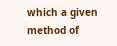which a given method of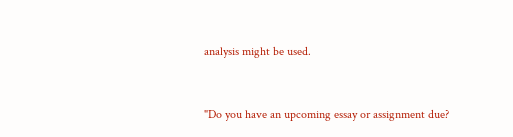analysis might be used.


"Do you have an upcoming essay or assignment due?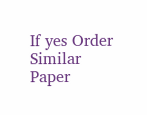If yes Order Similar Paper